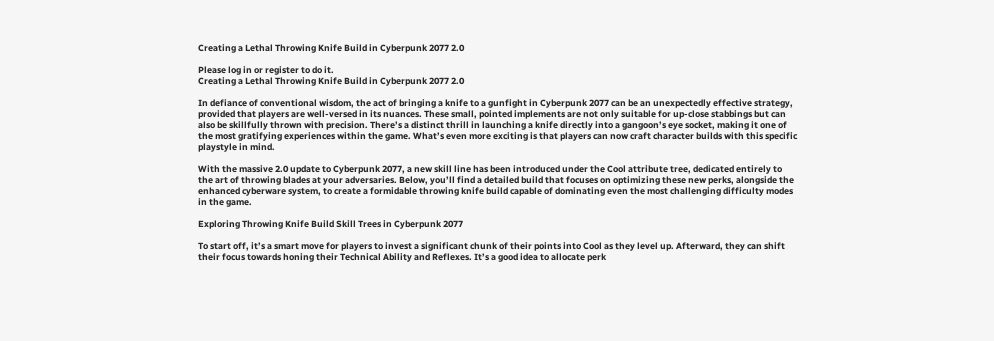Creating a Lethal Throwing Knife Build in Cyberpunk 2077 2.0

Please log in or register to do it.
Creating a Lethal Throwing Knife Build in Cyberpunk 2077 2.0

In defiance of conventional wisdom, the act of bringing a knife to a gunfight in Cyberpunk 2077 can be an unexpectedly effective strategy, provided that players are well-versed in its nuances. These small, pointed implements are not only suitable for up-close stabbings but can also be skillfully thrown with precision. There’s a distinct thrill in launching a knife directly into a gangoon’s eye socket, making it one of the most gratifying experiences within the game. What’s even more exciting is that players can now craft character builds with this specific playstyle in mind.

With the massive 2.0 update to Cyberpunk 2077, a new skill line has been introduced under the Cool attribute tree, dedicated entirely to the art of throwing blades at your adversaries. Below, you’ll find a detailed build that focuses on optimizing these new perks, alongside the enhanced cyberware system, to create a formidable throwing knife build capable of dominating even the most challenging difficulty modes in the game.

Exploring Throwing Knife Build Skill Trees in Cyberpunk 2077

To start off, it’s a smart move for players to invest a significant chunk of their points into Cool as they level up. Afterward, they can shift their focus towards honing their Technical Ability and Reflexes. It’s a good idea to allocate perk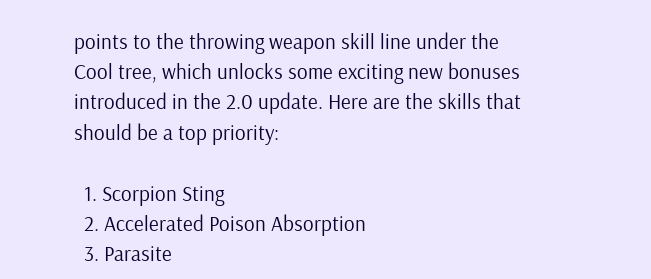points to the throwing weapon skill line under the Cool tree, which unlocks some exciting new bonuses introduced in the 2.0 update. Here are the skills that should be a top priority:

  1. Scorpion Sting
  2. Accelerated Poison Absorption
  3. Parasite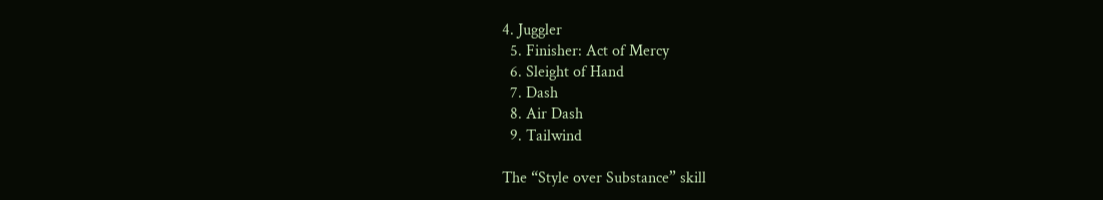4. Juggler
  5. Finisher: Act of Mercy
  6. Sleight of Hand
  7. Dash
  8. Air Dash
  9. Tailwind

The “Style over Substance” skill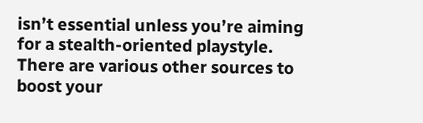isn’t essential unless you’re aiming for a stealth-oriented playstyle. There are various other sources to boost your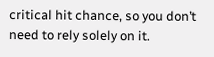critical hit chance, so you don’t need to rely solely on it.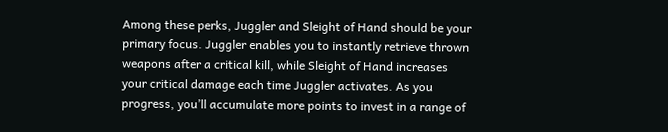Among these perks, Juggler and Sleight of Hand should be your primary focus. Juggler enables you to instantly retrieve thrown weapons after a critical kill, while Sleight of Hand increases your critical damage each time Juggler activates. As you progress, you’ll accumulate more points to invest in a range of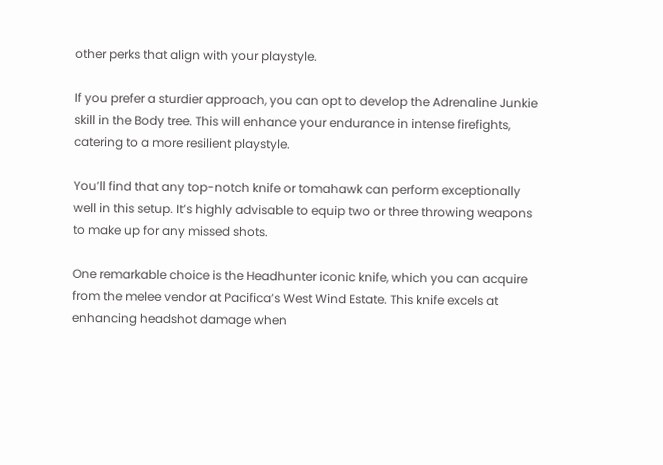other perks that align with your playstyle.

If you prefer a sturdier approach, you can opt to develop the Adrenaline Junkie skill in the Body tree. This will enhance your endurance in intense firefights, catering to a more resilient playstyle.

You’ll find that any top-notch knife or tomahawk can perform exceptionally well in this setup. It’s highly advisable to equip two or three throwing weapons to make up for any missed shots.

One remarkable choice is the Headhunter iconic knife, which you can acquire from the melee vendor at Pacifica’s West Wind Estate. This knife excels at enhancing headshot damage when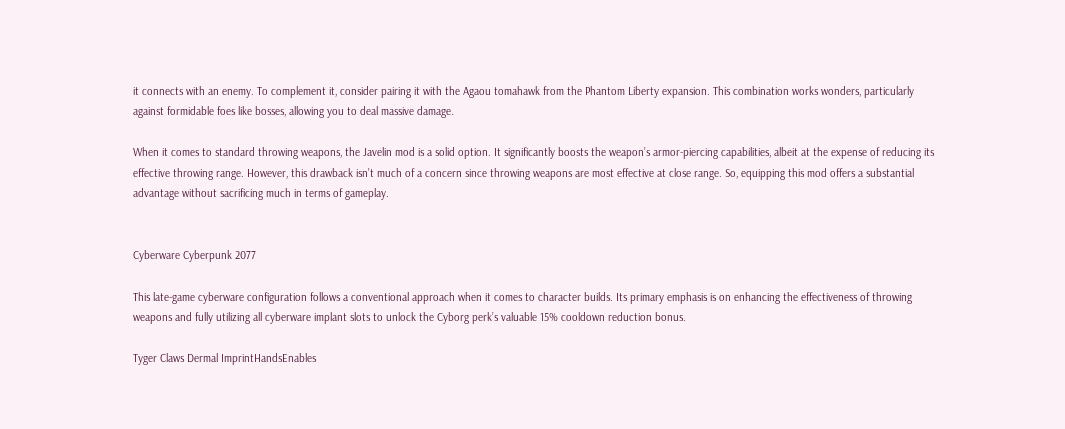it connects with an enemy. To complement it, consider pairing it with the Agaou tomahawk from the Phantom Liberty expansion. This combination works wonders, particularly against formidable foes like bosses, allowing you to deal massive damage.

When it comes to standard throwing weapons, the Javelin mod is a solid option. It significantly boosts the weapon’s armor-piercing capabilities, albeit at the expense of reducing its effective throwing range. However, this drawback isn’t much of a concern since throwing weapons are most effective at close range. So, equipping this mod offers a substantial advantage without sacrificing much in terms of gameplay.


Cyberware Cyberpunk 2077

This late-game cyberware configuration follows a conventional approach when it comes to character builds. Its primary emphasis is on enhancing the effectiveness of throwing weapons and fully utilizing all cyberware implant slots to unlock the Cyborg perk’s valuable 15% cooldown reduction bonus.

Tyger Claws Dermal ImprintHandsEnables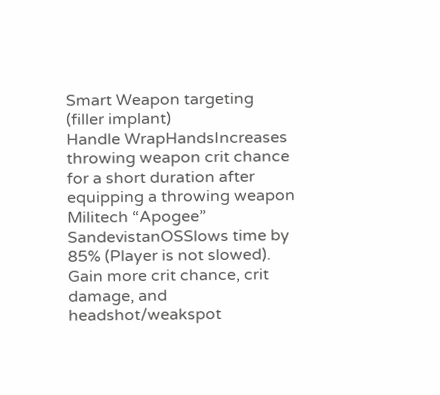Smart Weapon targeting (filler implant)
Handle WrapHandsIncreases throwing weapon crit chance for a short duration after equipping a throwing weapon
Militech “Apogee” SandevistanOSSlows time by 85% (Player is not slowed). Gain more crit chance, crit damage, and headshot/weakspot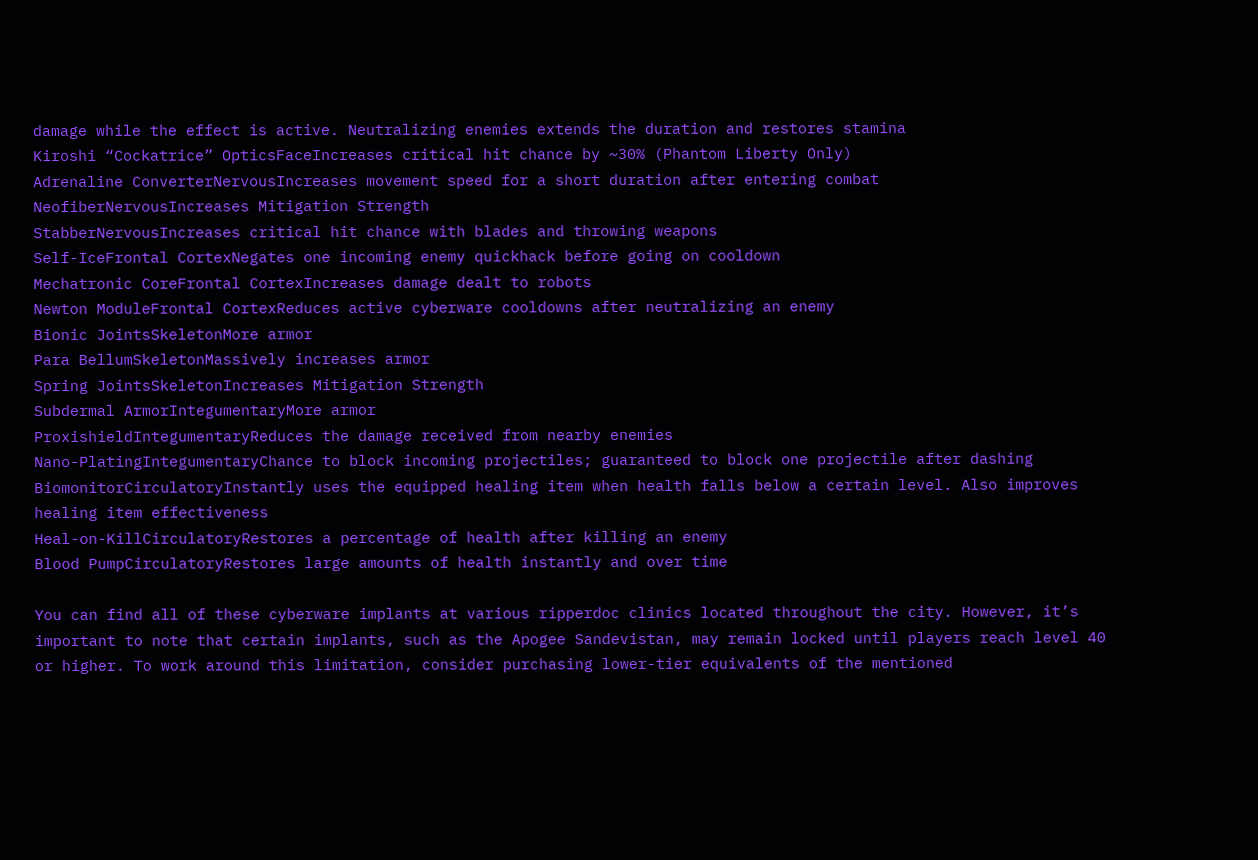damage while the effect is active. Neutralizing enemies extends the duration and restores stamina
Kiroshi “Cockatrice” OpticsFaceIncreases critical hit chance by ~30% (Phantom Liberty Only)
Adrenaline ConverterNervousIncreases movement speed for a short duration after entering combat
NeofiberNervousIncreases Mitigation Strength
StabberNervousIncreases critical hit chance with blades and throwing weapons
Self-IceFrontal CortexNegates one incoming enemy quickhack before going on cooldown
Mechatronic CoreFrontal CortexIncreases damage dealt to robots
Newton ModuleFrontal CortexReduces active cyberware cooldowns after neutralizing an enemy
Bionic JointsSkeletonMore armor
Para BellumSkeletonMassively increases armor
Spring JointsSkeletonIncreases Mitigation Strength
Subdermal ArmorIntegumentaryMore armor
ProxishieldIntegumentaryReduces the damage received from nearby enemies
Nano-PlatingIntegumentaryChance to block incoming projectiles; guaranteed to block one projectile after dashing
BiomonitorCirculatoryInstantly uses the equipped healing item when health falls below a certain level. Also improves healing item effectiveness
Heal-on-KillCirculatoryRestores a percentage of health after killing an enemy
Blood PumpCirculatoryRestores large amounts of health instantly and over time

You can find all of these cyberware implants at various ripperdoc clinics located throughout the city. However, it’s important to note that certain implants, such as the Apogee Sandevistan, may remain locked until players reach level 40 or higher. To work around this limitation, consider purchasing lower-tier equivalents of the mentioned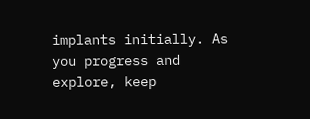implants initially. As you progress and explore, keep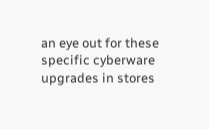an eye out for these specific cyberware upgrades in stores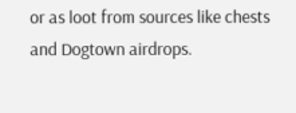or as loot from sources like chests and Dogtown airdrops.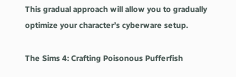This gradual approach will allow you to gradually optimize your character’s cyberware setup.

The Sims 4: Crafting Poisonous Pufferfish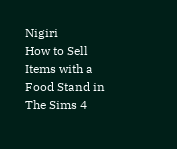Nigiri
How to Sell Items with a Food Stand in The Sims 4